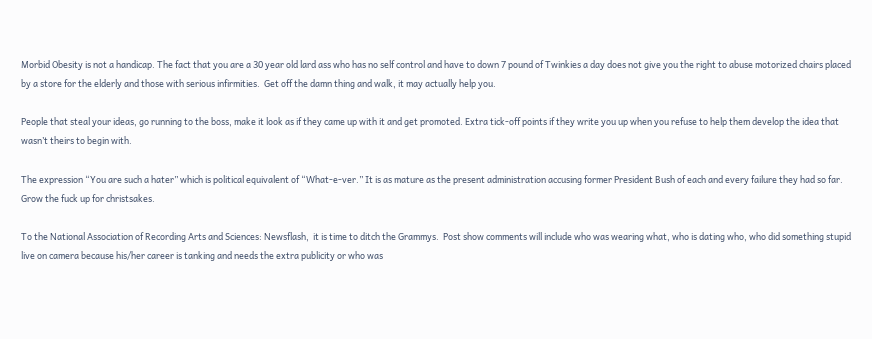Morbid Obesity is not a handicap. The fact that you are a 30 year old lard ass who has no self control and have to down 7 pound of Twinkies a day does not give you the right to abuse motorized chairs placed by a store for the elderly and those with serious infirmities.  Get off the damn thing and walk, it may actually help you.

People that steal your ideas, go running to the boss, make it look as if they came up with it and get promoted. Extra tick-off points if they write you up when you refuse to help them develop the idea that wasn’t theirs to begin with.

The expression “You are such a hater” which is political equivalent of “What-e-ver.” It is as mature as the present administration accusing former President Bush of each and every failure they had so far. Grow the fuck up for christsakes.

To the National Association of Recording Arts and Sciences: Newsflash,  it is time to ditch the Grammys.  Post show comments will include who was wearing what, who is dating who, who did something stupid live on camera because his/her career is tanking and needs the extra publicity or who was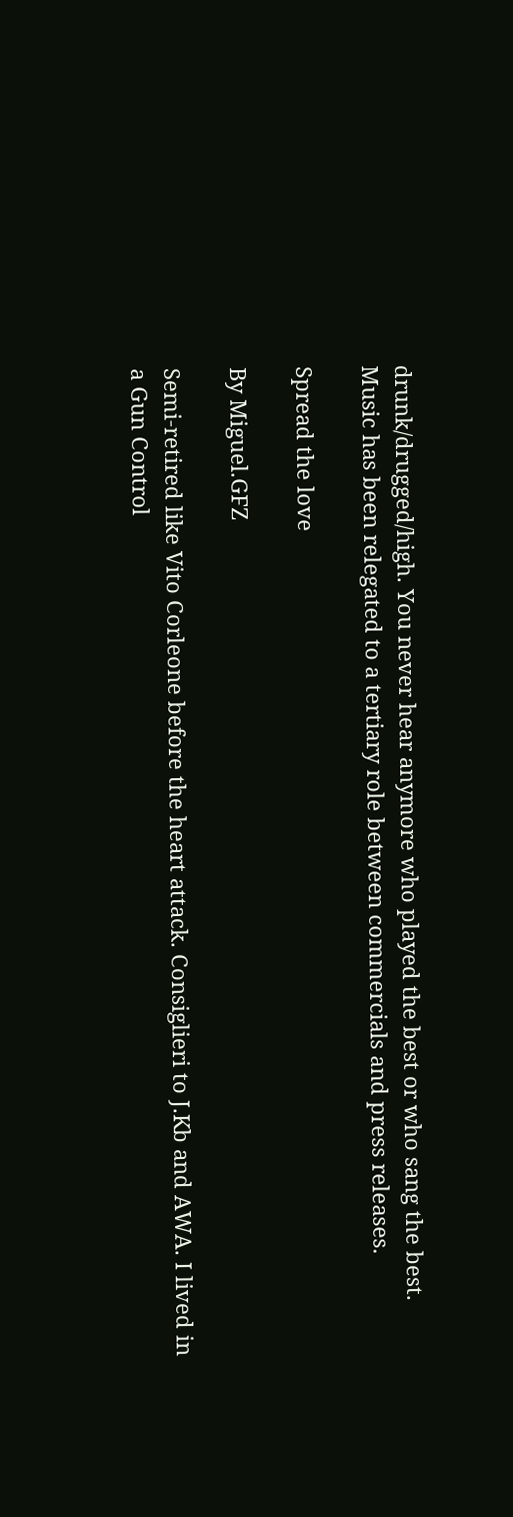drunk/drugged/high. You never hear anymore who played the best or who sang the best. Music has been relegated to a tertiary role between commercials and press releases.

Spread the love

By Miguel.GFZ

Semi-retired like Vito Corleone before the heart attack. Consiglieri to J.Kb and AWA. I lived in a Gun Control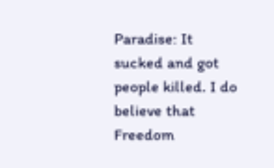Paradise: It sucked and got people killed. I do believe that Freedom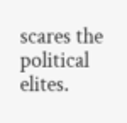scares the political elites.